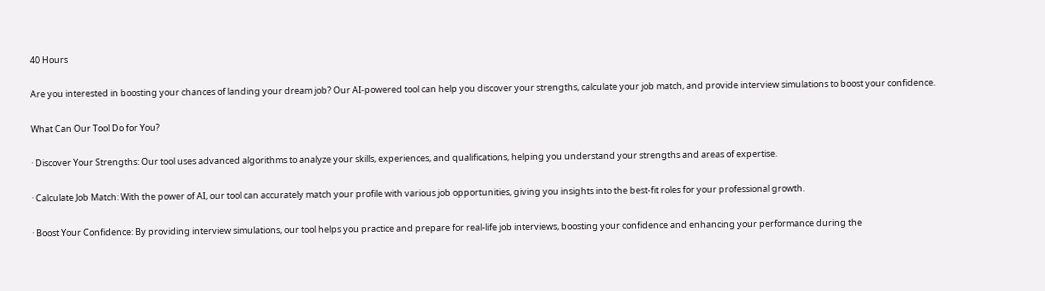40 Hours

Are you interested in boosting your chances of landing your dream job? Our AI-powered tool can help you discover your strengths, calculate your job match, and provide interview simulations to boost your confidence.

What Can Our Tool Do for You?

· Discover Your Strengths: Our tool uses advanced algorithms to analyze your skills, experiences, and qualifications, helping you understand your strengths and areas of expertise.

· Calculate Job Match: With the power of AI, our tool can accurately match your profile with various job opportunities, giving you insights into the best-fit roles for your professional growth.

· Boost Your Confidence: By providing interview simulations, our tool helps you practice and prepare for real-life job interviews, boosting your confidence and enhancing your performance during the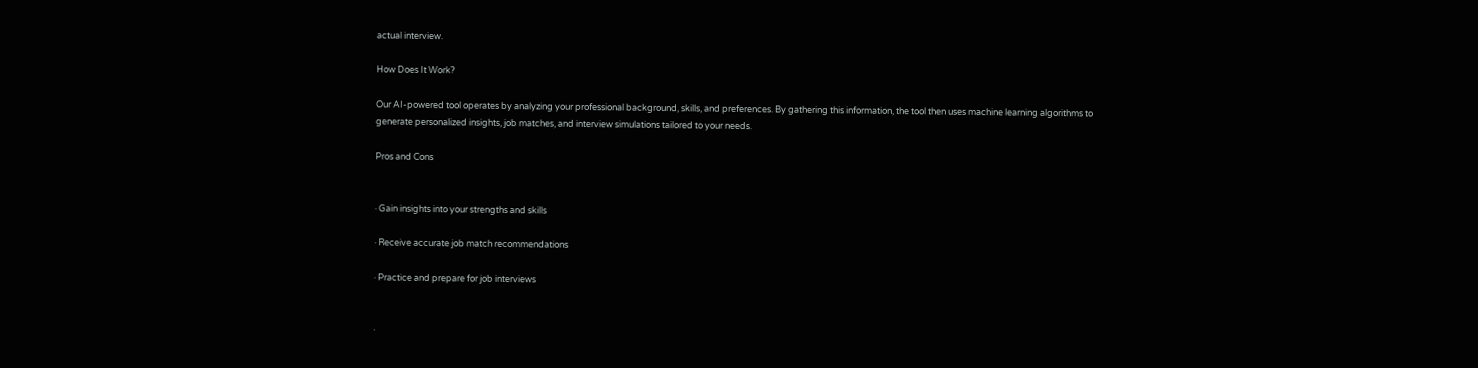actual interview.

How Does It Work?

Our AI-powered tool operates by analyzing your professional background, skills, and preferences. By gathering this information, the tool then uses machine learning algorithms to generate personalized insights, job matches, and interview simulations tailored to your needs.

Pros and Cons


· Gain insights into your strengths and skills

· Receive accurate job match recommendations

· Practice and prepare for job interviews


·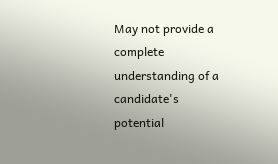May not provide a complete understanding of a candidate's potential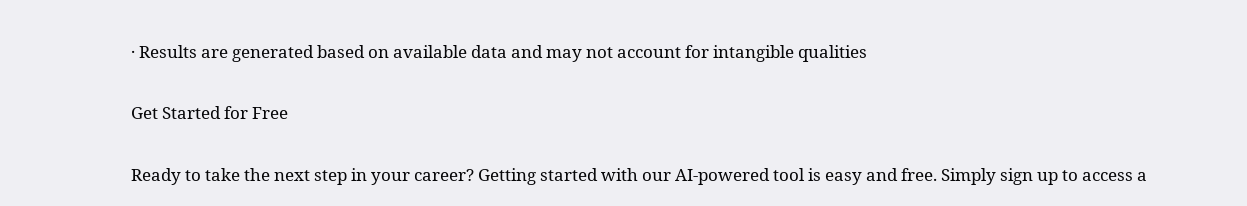· Results are generated based on available data and may not account for intangible qualities

Get Started for Free

Ready to take the next step in your career? Getting started with our AI-powered tool is easy and free. Simply sign up to access a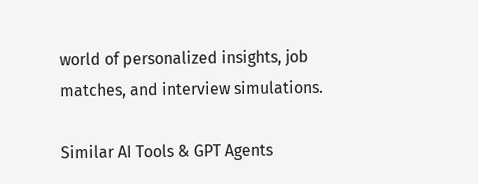world of personalized insights, job matches, and interview simulations.

Similar AI Tools & GPT Agents